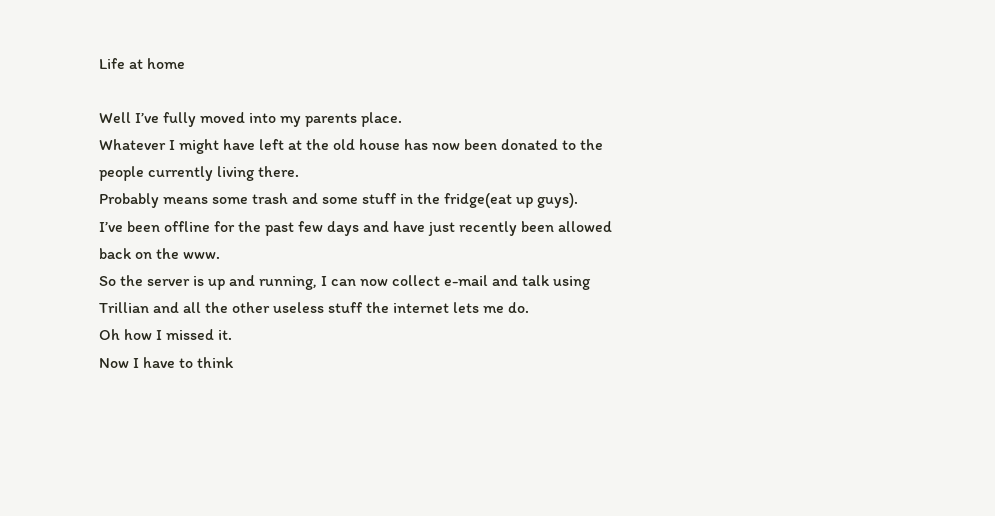Life at home

Well I’ve fully moved into my parents place.
Whatever I might have left at the old house has now been donated to the people currently living there.
Probably means some trash and some stuff in the fridge(eat up guys).
I’ve been offline for the past few days and have just recently been allowed back on the www.
So the server is up and running, I can now collect e-mail and talk using Trillian and all the other useless stuff the internet lets me do.
Oh how I missed it.
Now I have to think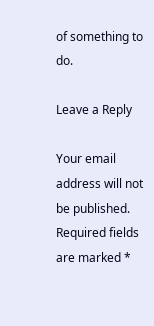of something to do.

Leave a Reply

Your email address will not be published. Required fields are marked *